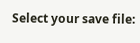Select your save file: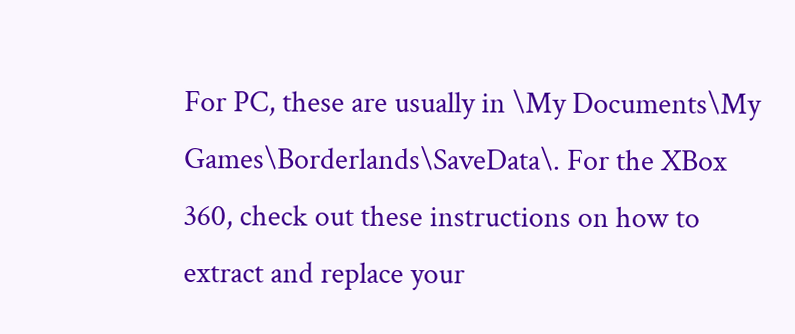For PC, these are usually in \My Documents\My Games\Borderlands\SaveData\. For the XBox 360, check out these instructions on how to extract and replace your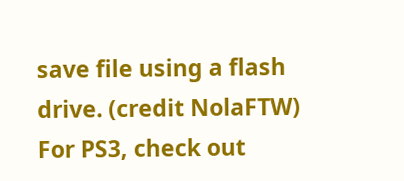save file using a flash drive. (credit NolaFTW) For PS3, check out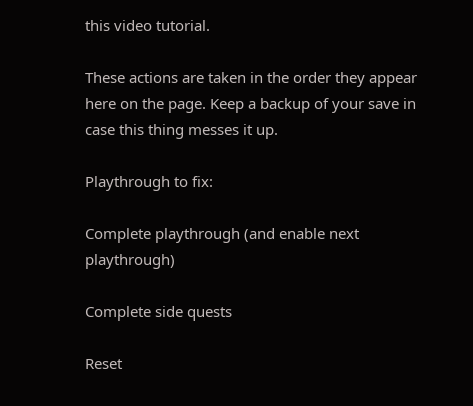this video tutorial.

These actions are taken in the order they appear here on the page. Keep a backup of your save in case this thing messes it up.

Playthrough to fix:

Complete playthrough (and enable next playthrough)

Complete side quests

Reset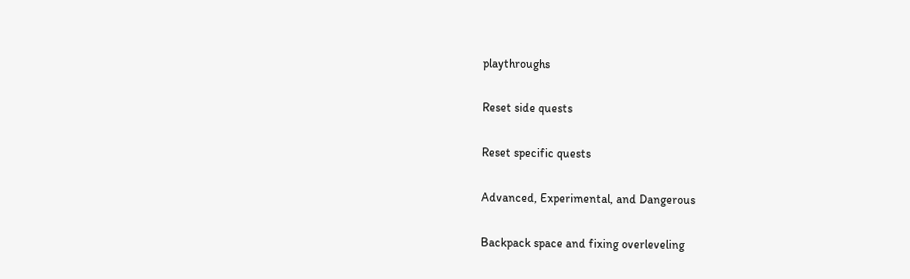playthroughs

Reset side quests

Reset specific quests

Advanced, Experimental, and Dangerous

Backpack space and fixing overleveling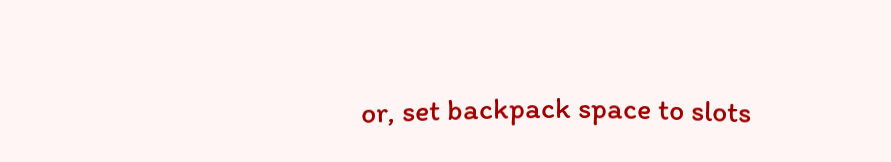or, set backpack space to slots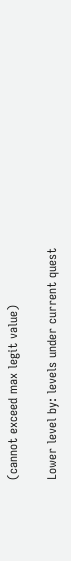(cannot exceed max legit value)

Lower level by: levels under current quest